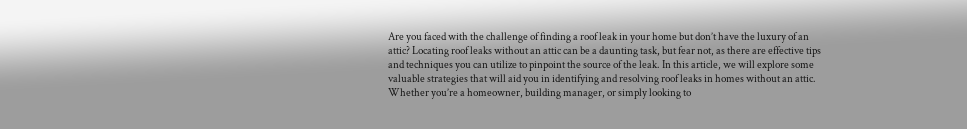Are you faced with the challenge of finding a roof leak in your home but don’t have the luxury of an attic? Locating roof leaks without an attic can be a daunting task, but fear not, as there are effective tips and techniques you can utilize to pinpoint the source of the leak. In this article, we will explore some valuable strategies that will aid you in identifying and resolving roof leaks in homes without an attic. Whether you’re a homeowner, building manager, or simply looking to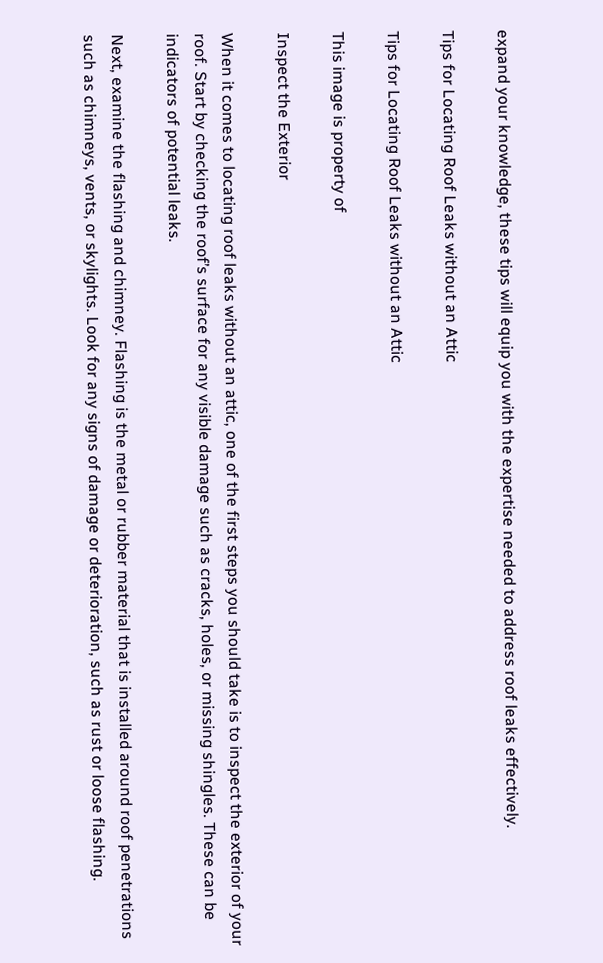expand your knowledge, these tips will equip you with the expertise needed to address roof leaks effectively.

Tips for Locating Roof Leaks without an Attic

Tips for Locating Roof Leaks without an Attic

This image is property of

Inspect the Exterior

When it comes to locating roof leaks without an attic, one of the first steps you should take is to inspect the exterior of your roof. Start by checking the roof’s surface for any visible damage such as cracks, holes, or missing shingles. These can be indicators of potential leaks.

Next, examine the flashing and chimney. Flashing is the metal or rubber material that is installed around roof penetrations such as chimneys, vents, or skylights. Look for any signs of damage or deterioration, such as rust or loose flashing.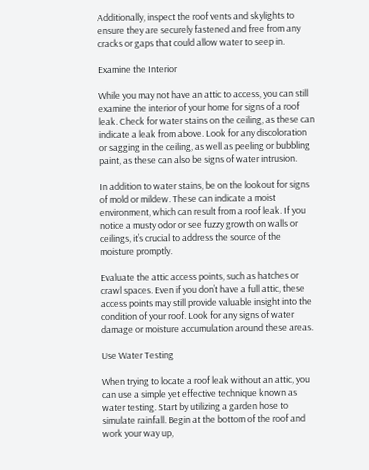Additionally, inspect the roof vents and skylights to ensure they are securely fastened and free from any cracks or gaps that could allow water to seep in.

Examine the Interior

While you may not have an attic to access, you can still examine the interior of your home for signs of a roof leak. Check for water stains on the ceiling, as these can indicate a leak from above. Look for any discoloration or sagging in the ceiling, as well as peeling or bubbling paint, as these can also be signs of water intrusion.

In addition to water stains, be on the lookout for signs of mold or mildew. These can indicate a moist environment, which can result from a roof leak. If you notice a musty odor or see fuzzy growth on walls or ceilings, it’s crucial to address the source of the moisture promptly.

Evaluate the attic access points, such as hatches or crawl spaces. Even if you don’t have a full attic, these access points may still provide valuable insight into the condition of your roof. Look for any signs of water damage or moisture accumulation around these areas.

Use Water Testing

When trying to locate a roof leak without an attic, you can use a simple yet effective technique known as water testing. Start by utilizing a garden hose to simulate rainfall. Begin at the bottom of the roof and work your way up,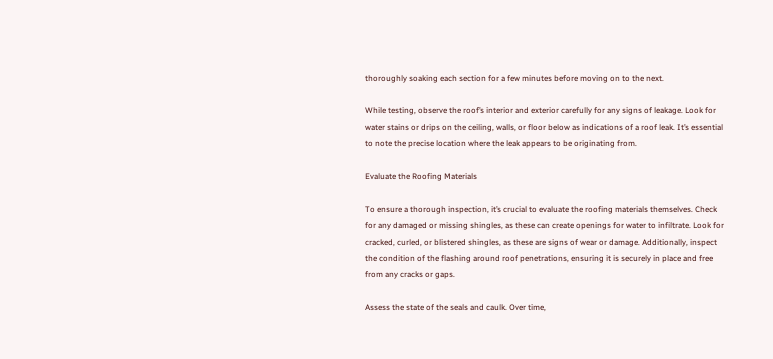thoroughly soaking each section for a few minutes before moving on to the next.

While testing, observe the roof’s interior and exterior carefully for any signs of leakage. Look for water stains or drips on the ceiling, walls, or floor below as indications of a roof leak. It’s essential to note the precise location where the leak appears to be originating from.

Evaluate the Roofing Materials

To ensure a thorough inspection, it’s crucial to evaluate the roofing materials themselves. Check for any damaged or missing shingles, as these can create openings for water to infiltrate. Look for cracked, curled, or blistered shingles, as these are signs of wear or damage. Additionally, inspect the condition of the flashing around roof penetrations, ensuring it is securely in place and free from any cracks or gaps.

Assess the state of the seals and caulk. Over time,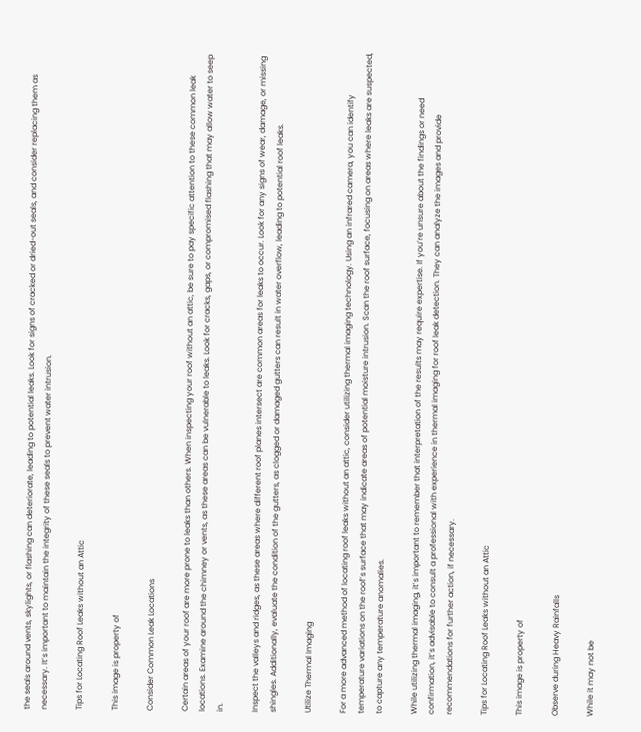the seals around vents, skylights, or flashing can deteriorate, leading to potential leaks. Look for signs of cracked or dried-out seals, and consider replacing them as necessary. It’s important to maintain the integrity of these seals to prevent water intrusion.

Tips for Locating Roof Leaks without an Attic

This image is property of

Consider Common Leak Locations

Certain areas of your roof are more prone to leaks than others. When inspecting your roof without an attic, be sure to pay specific attention to these common leak locations. Examine around the chimney or vents, as these areas can be vulnerable to leaks. Look for cracks, gaps, or compromised flashing that may allow water to seep in.

Inspect the valleys and ridges, as these areas where different roof planes intersect are common areas for leaks to occur. Look for any signs of wear, damage, or missing shingles. Additionally, evaluate the condition of the gutters, as clogged or damaged gutters can result in water overflow, leading to potential roof leaks.

Utilize Thermal Imaging

For a more advanced method of locating roof leaks without an attic, consider utilizing thermal imaging technology. Using an infrared camera, you can identify temperature variations on the roof’s surface that may indicate areas of potential moisture intrusion. Scan the roof surface, focusing on areas where leaks are suspected, to capture any temperature anomalies.

While utilizing thermal imaging, it’s important to remember that interpretation of the results may require expertise. If you’re unsure about the findings or need confirmation, it’s advisable to consult a professional with experience in thermal imaging for roof leak detection. They can analyze the images and provide recommendations for further action, if necessary.

Tips for Locating Roof Leaks without an Attic

This image is property of

Observe during Heavy Rainfalls

While it may not be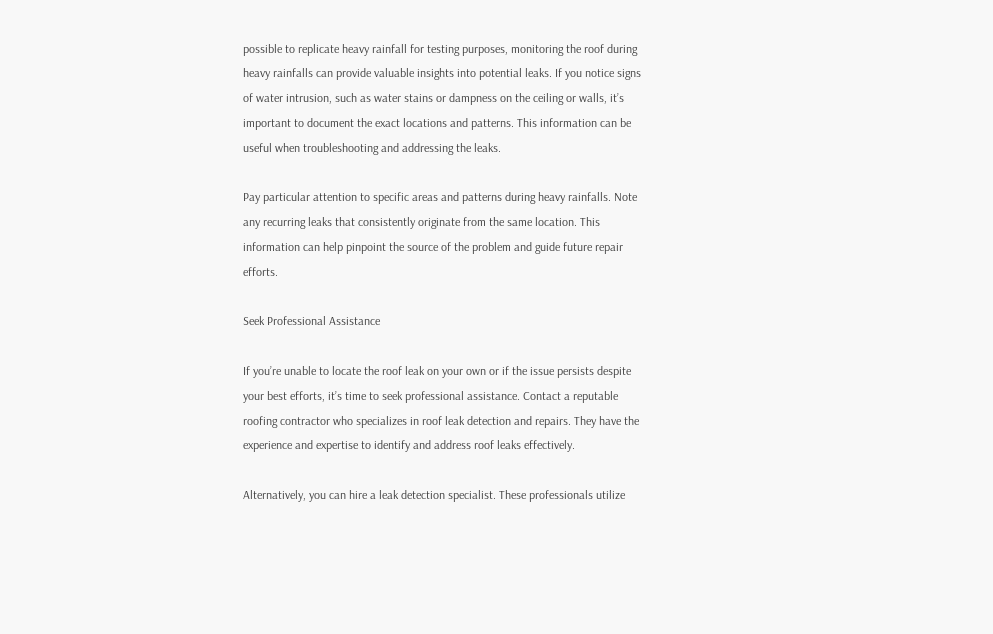possible to replicate heavy rainfall for testing purposes, monitoring the roof during heavy rainfalls can provide valuable insights into potential leaks. If you notice signs of water intrusion, such as water stains or dampness on the ceiling or walls, it’s important to document the exact locations and patterns. This information can be useful when troubleshooting and addressing the leaks.

Pay particular attention to specific areas and patterns during heavy rainfalls. Note any recurring leaks that consistently originate from the same location. This information can help pinpoint the source of the problem and guide future repair efforts.

Seek Professional Assistance

If you’re unable to locate the roof leak on your own or if the issue persists despite your best efforts, it’s time to seek professional assistance. Contact a reputable roofing contractor who specializes in roof leak detection and repairs. They have the experience and expertise to identify and address roof leaks effectively.

Alternatively, you can hire a leak detection specialist. These professionals utilize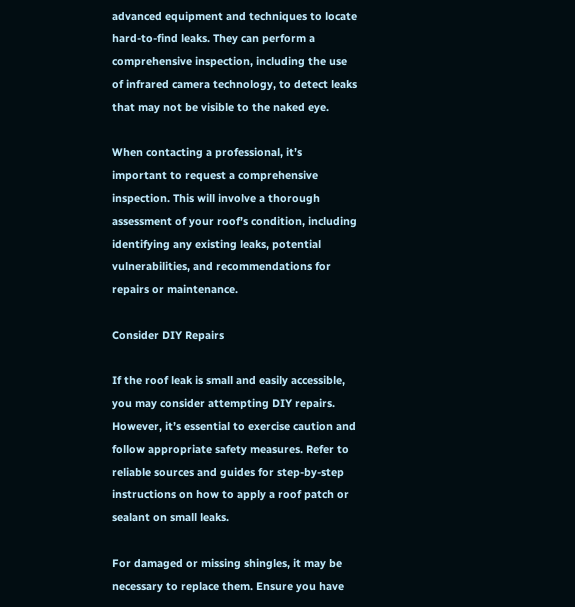advanced equipment and techniques to locate hard-to-find leaks. They can perform a comprehensive inspection, including the use of infrared camera technology, to detect leaks that may not be visible to the naked eye.

When contacting a professional, it’s important to request a comprehensive inspection. This will involve a thorough assessment of your roof’s condition, including identifying any existing leaks, potential vulnerabilities, and recommendations for repairs or maintenance.

Consider DIY Repairs

If the roof leak is small and easily accessible, you may consider attempting DIY repairs. However, it’s essential to exercise caution and follow appropriate safety measures. Refer to reliable sources and guides for step-by-step instructions on how to apply a roof patch or sealant on small leaks.

For damaged or missing shingles, it may be necessary to replace them. Ensure you have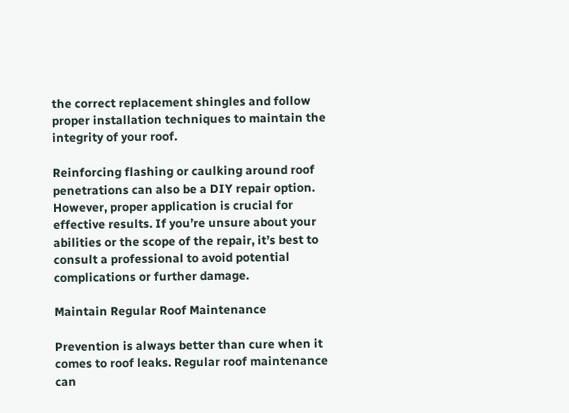the correct replacement shingles and follow proper installation techniques to maintain the integrity of your roof.

Reinforcing flashing or caulking around roof penetrations can also be a DIY repair option. However, proper application is crucial for effective results. If you’re unsure about your abilities or the scope of the repair, it’s best to consult a professional to avoid potential complications or further damage.

Maintain Regular Roof Maintenance

Prevention is always better than cure when it comes to roof leaks. Regular roof maintenance can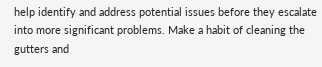help identify and address potential issues before they escalate into more significant problems. Make a habit of cleaning the gutters and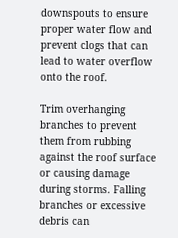downspouts to ensure proper water flow and prevent clogs that can lead to water overflow onto the roof.

Trim overhanging branches to prevent them from rubbing against the roof surface or causing damage during storms. Falling branches or excessive debris can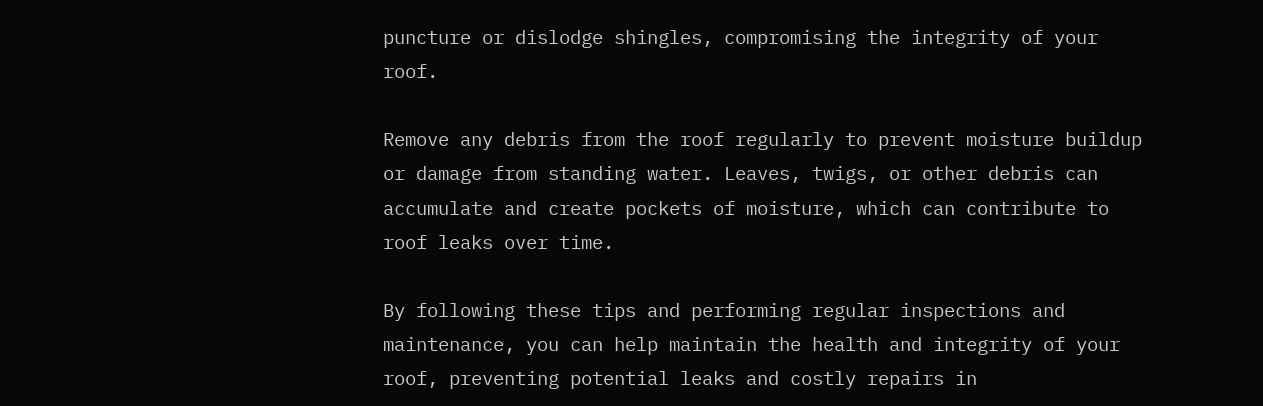puncture or dislodge shingles, compromising the integrity of your roof.

Remove any debris from the roof regularly to prevent moisture buildup or damage from standing water. Leaves, twigs, or other debris can accumulate and create pockets of moisture, which can contribute to roof leaks over time.

By following these tips and performing regular inspections and maintenance, you can help maintain the health and integrity of your roof, preventing potential leaks and costly repairs in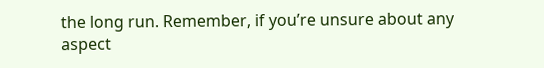the long run. Remember, if you’re unsure about any aspect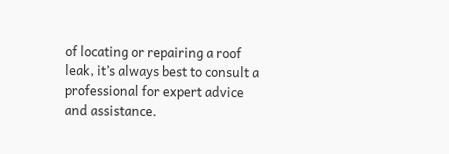of locating or repairing a roof leak, it’s always best to consult a professional for expert advice and assistance.